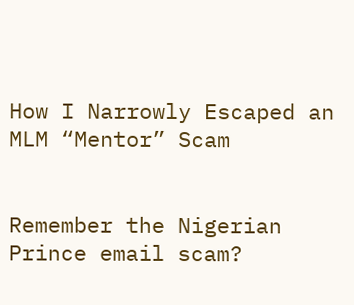How I Narrowly Escaped an MLM “Mentor” Scam


Remember the Nigerian Prince email scam?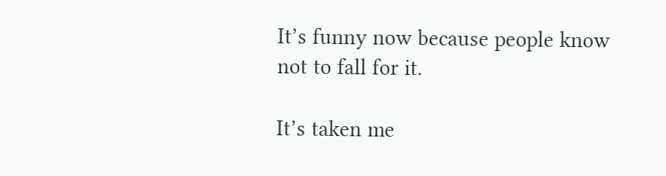It’s funny now because people know not to fall for it.

It’s taken me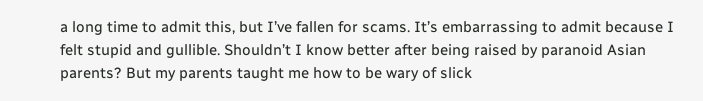a long time to admit this, but I’ve fallen for scams. It’s embarrassing to admit because I felt stupid and gullible. Shouldn’t I know better after being raised by paranoid Asian parents? But my parents taught me how to be wary of slick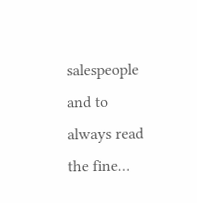salespeople and to always read the fine…